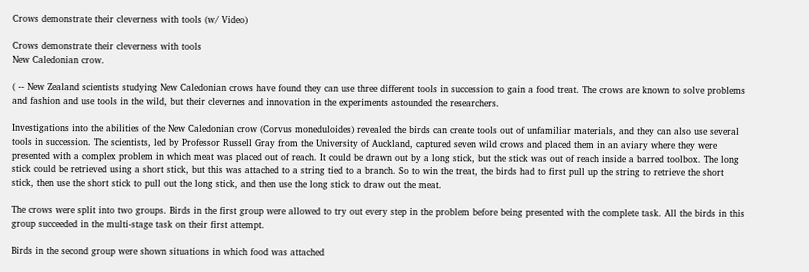Crows demonstrate their cleverness with tools (w/ Video)

Crows demonstrate their cleverness with tools
New Caledonian crow.

( -- New Zealand scientists studying New Caledonian crows have found they can use three different tools in succession to gain a food treat. The crows are known to solve problems and fashion and use tools in the wild, but their clevernes and innovation in the experiments astounded the researchers.

Investigations into the abilities of the New Caledonian crow (Corvus moneduloides) revealed the birds can create tools out of unfamiliar materials, and they can also use several tools in succession. The scientists, led by Professor Russell Gray from the University of Auckland, captured seven wild crows and placed them in an aviary where they were presented with a complex problem in which meat was placed out of reach. It could be drawn out by a long stick, but the stick was out of reach inside a barred toolbox. The long stick could be retrieved using a short stick, but this was attached to a string tied to a branch. So to win the treat, the birds had to first pull up the string to retrieve the short stick, then use the short stick to pull out the long stick, and then use the long stick to draw out the meat.

The crows were split into two groups. Birds in the first group were allowed to try out every step in the problem before being presented with the complete task. All the birds in this group succeeded in the multi-stage task on their first attempt.

Birds in the second group were shown situations in which food was attached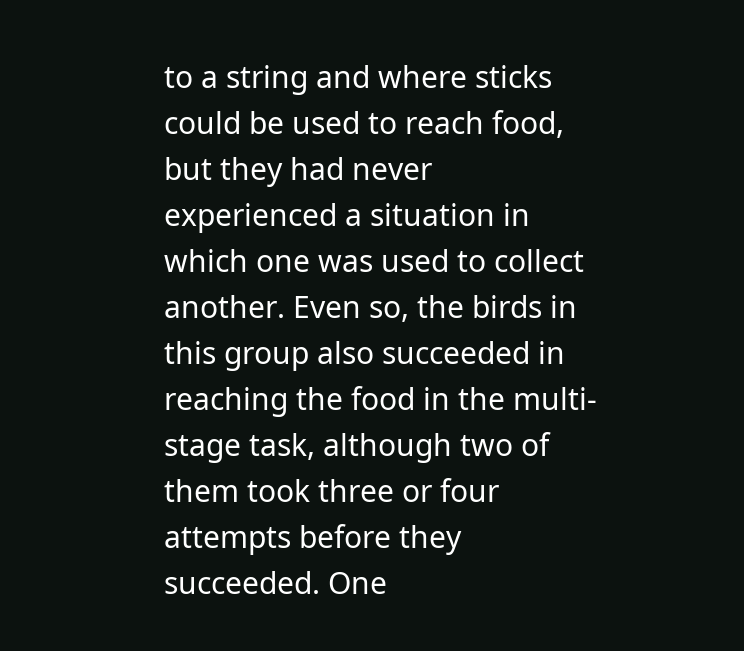to a string and where sticks could be used to reach food, but they had never experienced a situation in which one was used to collect another. Even so, the birds in this group also succeeded in reaching the food in the multi-stage task, although two of them took three or four attempts before they succeeded. One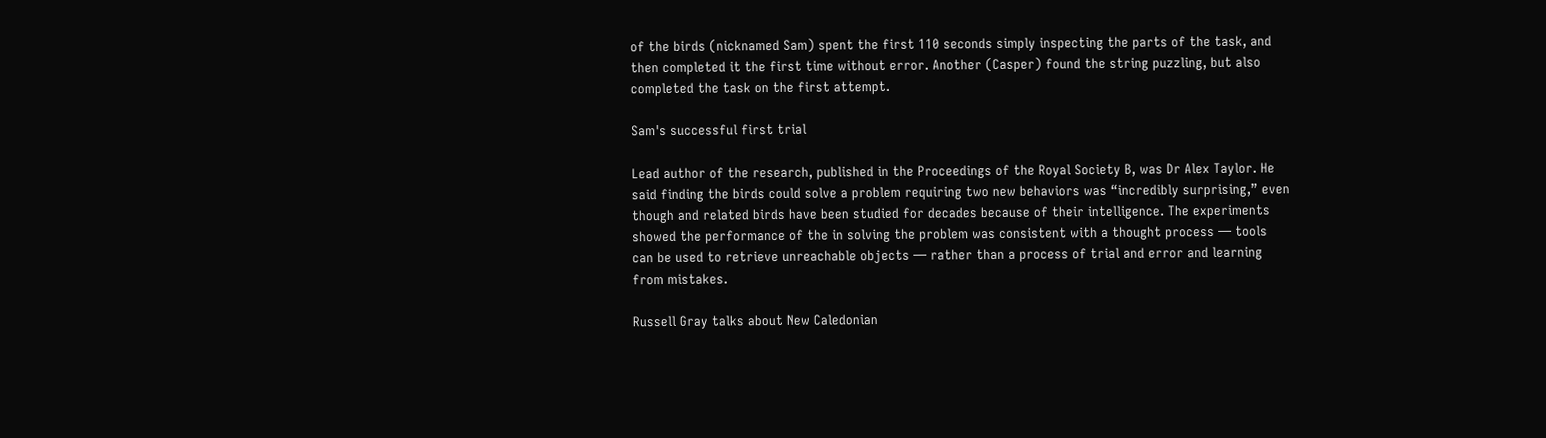of the birds (nicknamed Sam) spent the first 110 seconds simply inspecting the parts of the task, and then completed it the first time without error. Another (Casper) found the string puzzling, but also completed the task on the first attempt.

Sam's successful first trial

Lead author of the research, published in the Proceedings of the Royal Society B, was Dr Alex Taylor. He said finding the birds could solve a problem requiring two new behaviors was “incredibly surprising,” even though and related birds have been studied for decades because of their intelligence. The experiments showed the performance of the in solving the problem was consistent with a thought process — tools can be used to retrieve unreachable objects — rather than a process of trial and error and learning from mistakes.

Russell Gray talks about New Caledonian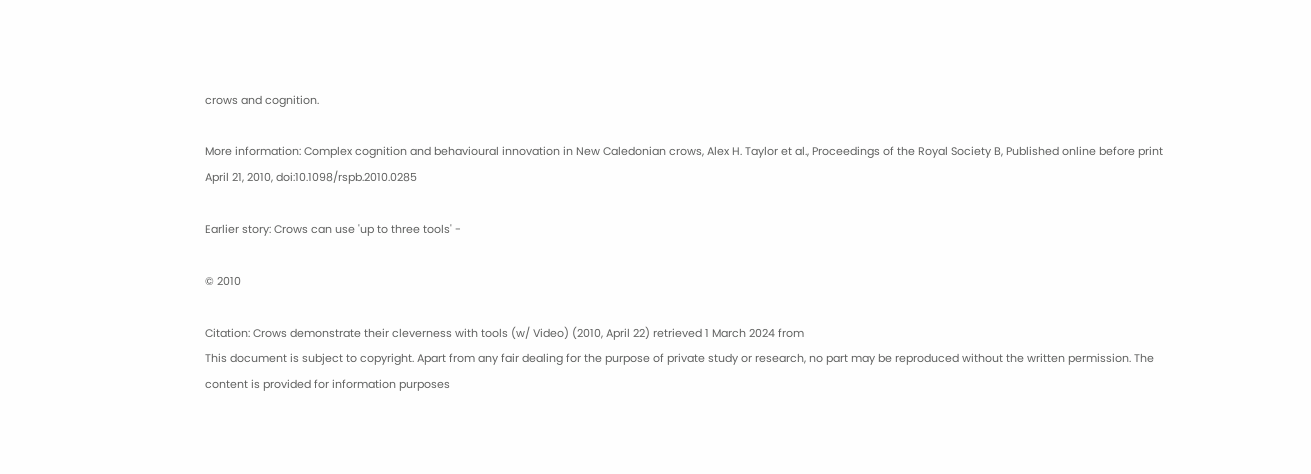crows and cognition.

More information: Complex cognition and behavioural innovation in New Caledonian crows, Alex H. Taylor et al., Proceedings of the Royal Society B, Published online before print April 21, 2010, doi:10.1098/rspb.2010.0285

Earlier story: Crows can use 'up to three tools' -

© 2010

Citation: Crows demonstrate their cleverness with tools (w/ Video) (2010, April 22) retrieved 1 March 2024 from
This document is subject to copyright. Apart from any fair dealing for the purpose of private study or research, no part may be reproduced without the written permission. The content is provided for information purposes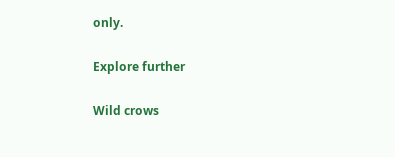only.

Explore further

Wild crows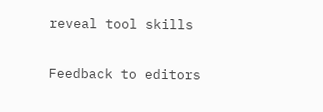reveal tool skills


Feedback to editors